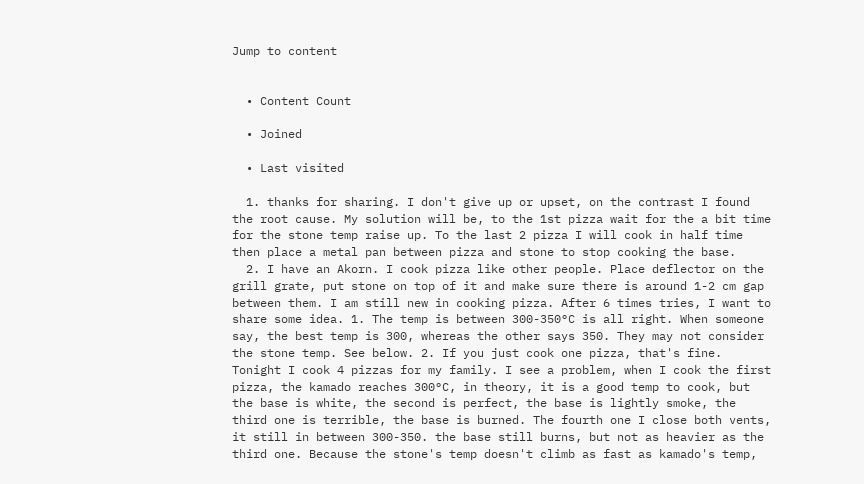Jump to content


  • Content Count

  • Joined

  • Last visited

  1. thanks for sharing. I don't give up or upset, on the contrast I found the root cause. My solution will be, to the 1st pizza wait for the a bit time for the stone temp raise up. To the last 2 pizza I will cook in half time then place a metal pan between pizza and stone to stop cooking the base.
  2. I have an Akorn. I cook pizza like other people. Place deflector on the grill grate, put stone on top of it and make sure there is around 1-2 cm gap between them. I am still new in cooking pizza. After 6 times tries, I want to share some idea. 1. The temp is between 300-350°C is all right. When someone say, the best temp is 300, whereas the other says 350. They may not consider the stone temp. See below. 2. If you just cook one pizza, that's fine. Tonight I cook 4 pizzas for my family. I see a problem, when I cook the first pizza, the kamado reaches 300°C, in theory, it is a good temp to cook, but the base is white, the second is perfect, the base is lightly smoke, the third one is terrible, the base is burned. The fourth one I close both vents, it still in between 300-350. the base still burns, but not as heavier as the third one. Because the stone's temp doesn't climb as fast as kamado's temp,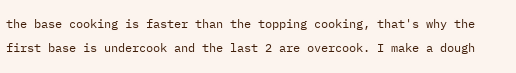the base cooking is faster than the topping cooking, that's why the first base is undercook and the last 2 are overcook. I make a dough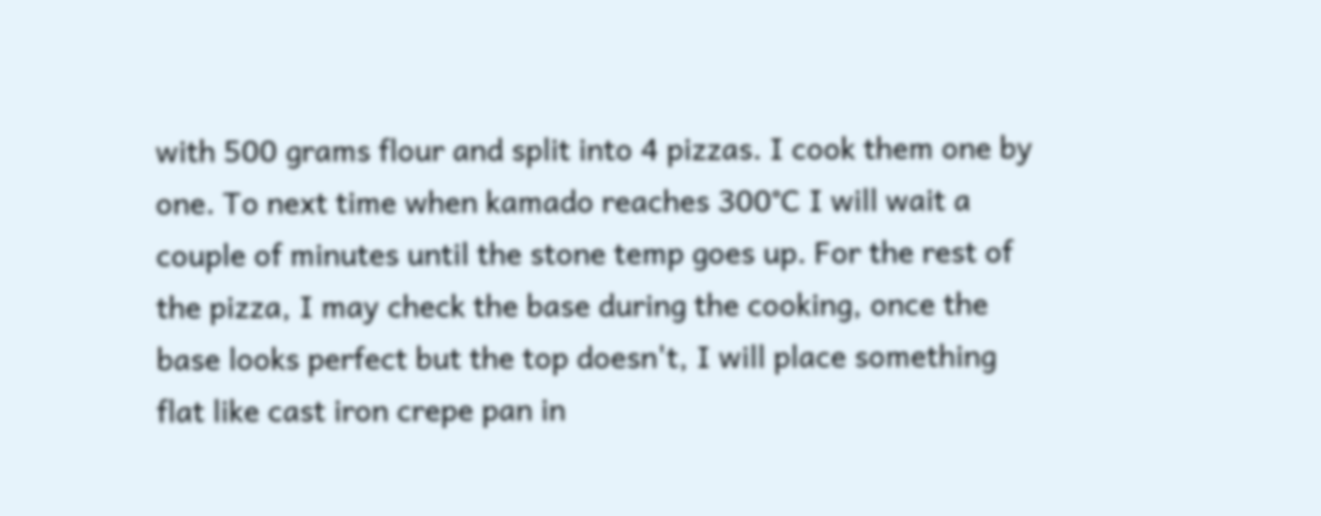with 500 grams flour and split into 4 pizzas. I cook them one by one. To next time when kamado reaches 300°C I will wait a couple of minutes until the stone temp goes up. For the rest of the pizza, I may check the base during the cooking, once the base looks perfect but the top doesn't, I will place something flat like cast iron crepe pan in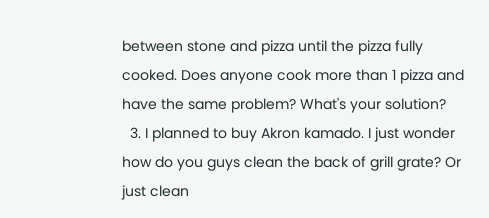between stone and pizza until the pizza fully cooked. Does anyone cook more than 1 pizza and have the same problem? What's your solution?
  3. I planned to buy Akron kamado. I just wonder how do you guys clean the back of grill grate? Or just clean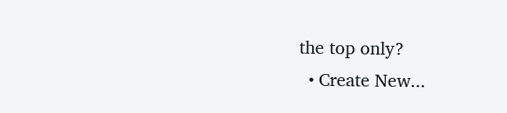the top only?
  • Create New...